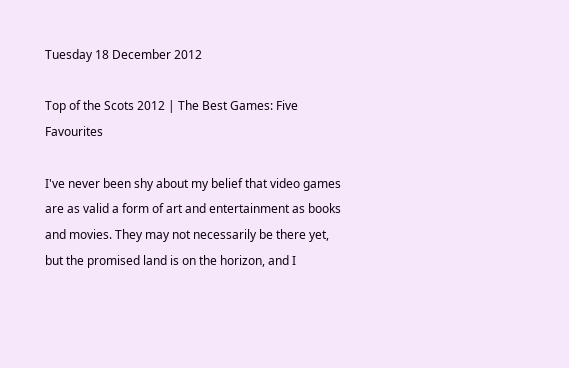Tuesday 18 December 2012

Top of the Scots 2012 | The Best Games: Five Favourites

I've never been shy about my belief that video games are as valid a form of art and entertainment as books and movies. They may not necessarily be there yet, but the promised land is on the horizon, and I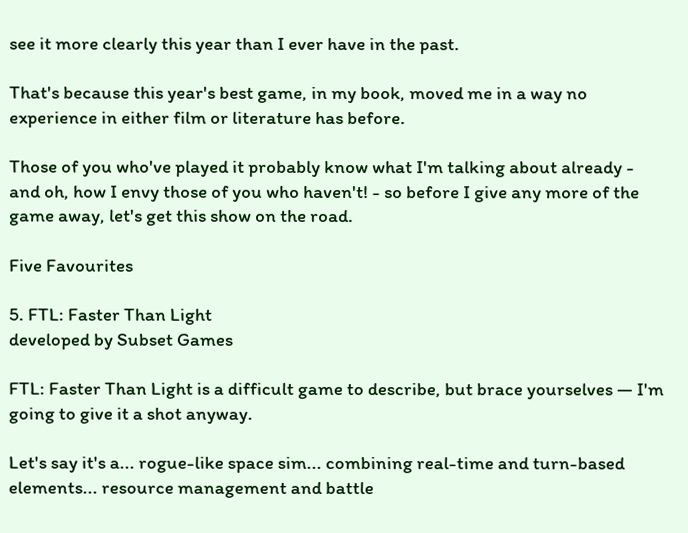see it more clearly this year than I ever have in the past.

That's because this year's best game, in my book, moved me in a way no experience in either film or literature has before.

Those of you who've played it probably know what I'm talking about already - and oh, how I envy those of you who haven't! - so before I give any more of the game away, let's get this show on the road.

Five Favourites

5. FTL: Faster Than Light
developed by Subset Games

FTL: Faster Than Light is a difficult game to describe, but brace yourselves — I'm going to give it a shot anyway.

Let's say it's a... rogue-like space sim... combining real-time and turn-based elements... resource management and battle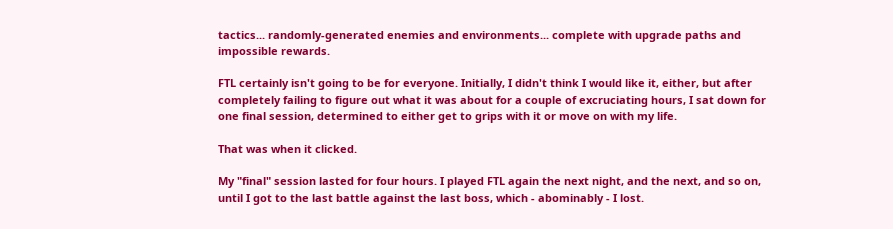tactics... randomly-generated enemies and environments... complete with upgrade paths and impossible rewards.

FTL certainly isn't going to be for everyone. Initially, I didn't think I would like it, either, but after completely failing to figure out what it was about for a couple of excruciating hours, I sat down for one final session, determined to either get to grips with it or move on with my life.

That was when it clicked.

My "final" session lasted for four hours. I played FTL again the next night, and the next, and so on, until I got to the last battle against the last boss, which - abominably - I lost.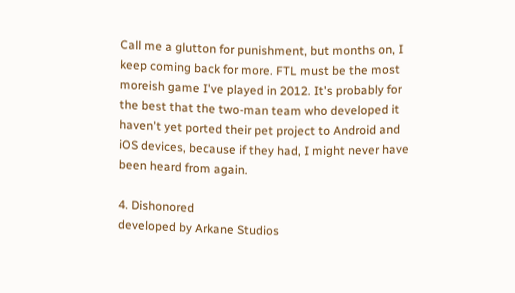Call me a glutton for punishment, but months on, I keep coming back for more. FTL must be the most moreish game I've played in 2012. It's probably for the best that the two-man team who developed it haven't yet ported their pet project to Android and iOS devices, because if they had, I might never have been heard from again.

4. Dishonored
developed by Arkane Studios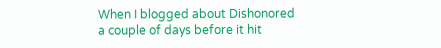When I blogged about Dishonored a couple of days before it hit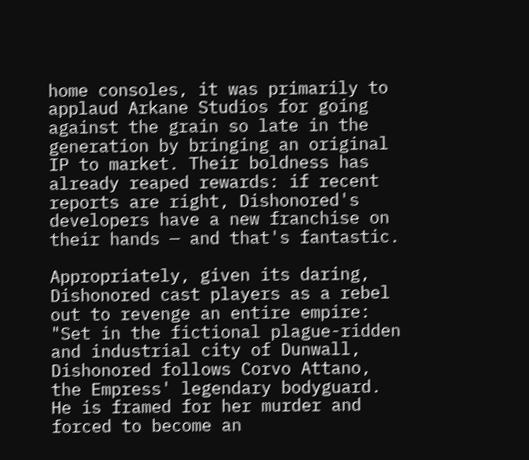home consoles, it was primarily to applaud Arkane Studios for going against the grain so late in the generation by bringing an original IP to market. Their boldness has already reaped rewards: if recent reports are right, Dishonored's developers have a new franchise on their hands — and that's fantastic.

Appropriately, given its daring, Dishonored cast players as a rebel out to revenge an entire empire:
"Set in the fictional plague-ridden and industrial city of Dunwall, Dishonored follows Corvo Attano, the Empress' legendary bodyguard. He is framed for her murder and forced to become an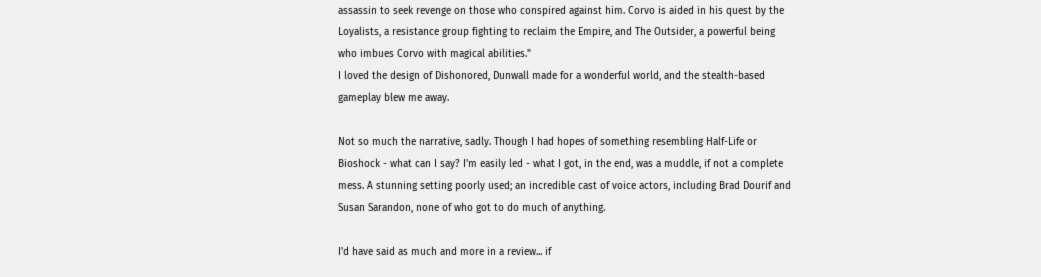assassin to seek revenge on those who conspired against him. Corvo is aided in his quest by the Loyalists, a resistance group fighting to reclaim the Empire, and The Outsider, a powerful being who imbues Corvo with magical abilities."
I loved the design of Dishonored, Dunwall made for a wonderful world, and the stealth-based gameplay blew me away.

Not so much the narrative, sadly. Though I had hopes of something resembling Half-Life or Bioshock - what can I say? I'm easily led - what I got, in the end, was a muddle, if not a complete mess. A stunning setting poorly used; an incredible cast of voice actors, including Brad Dourif and Susan Sarandon, none of who got to do much of anything.

I'd have said as much and more in a review... if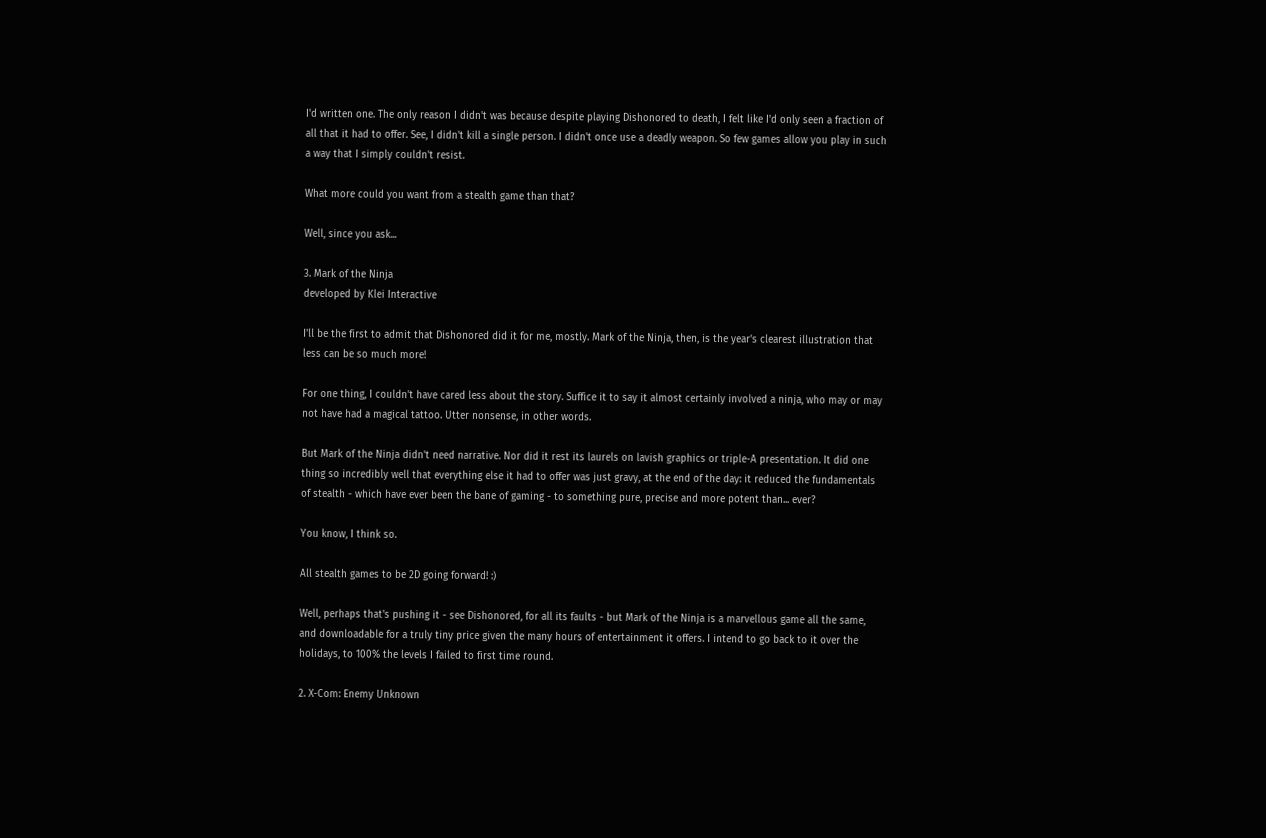I'd written one. The only reason I didn't was because despite playing Dishonored to death, I felt like I'd only seen a fraction of all that it had to offer. See, I didn't kill a single person. I didn't once use a deadly weapon. So few games allow you play in such a way that I simply couldn't resist.

What more could you want from a stealth game than that?

Well, since you ask...

3. Mark of the Ninja
developed by Klei Interactive

I'll be the first to admit that Dishonored did it for me, mostly. Mark of the Ninja, then, is the year's clearest illustration that less can be so much more!

For one thing, I couldn't have cared less about the story. Suffice it to say it almost certainly involved a ninja, who may or may not have had a magical tattoo. Utter nonsense, in other words.

But Mark of the Ninja didn't need narrative. Nor did it rest its laurels on lavish graphics or triple-A presentation. It did one thing so incredibly well that everything else it had to offer was just gravy, at the end of the day: it reduced the fundamentals of stealth - which have ever been the bane of gaming - to something pure, precise and more potent than... ever?

You know, I think so.

All stealth games to be 2D going forward! :)

Well, perhaps that's pushing it - see Dishonored, for all its faults - but Mark of the Ninja is a marvellous game all the same, and downloadable for a truly tiny price given the many hours of entertainment it offers. I intend to go back to it over the holidays, to 100% the levels I failed to first time round.

2. X-Com: Enemy Unknown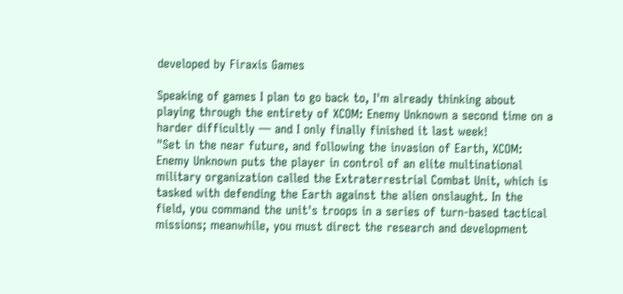developed by Firaxis Games

Speaking of games I plan to go back to, I'm already thinking about playing through the entirety of XCOM: Enemy Unknown a second time on a harder difficultly — and I only finally finished it last week!
"Set in the near future, and following the invasion of Earth, XCOM: Enemy Unknown puts the player in control of an elite multinational military organization called the Extraterrestrial Combat Unit, which is tasked with defending the Earth against the alien onslaught. In the field, you command the unit's troops in a series of turn-based tactical missions; meanwhile, you must direct the research and development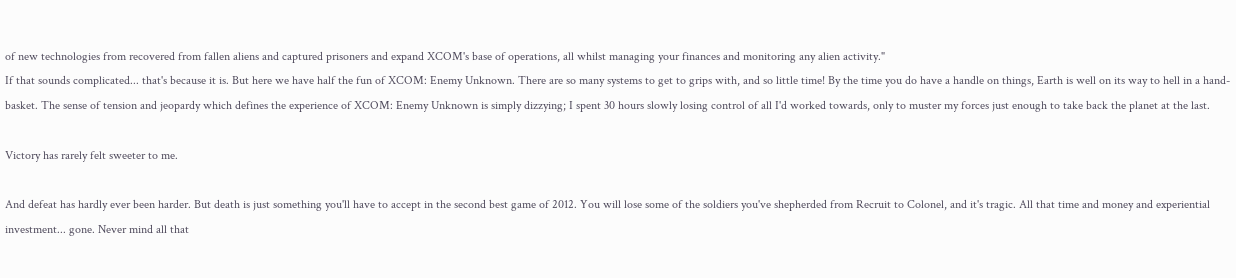of new technologies from recovered from fallen aliens and captured prisoners and expand XCOM's base of operations, all whilst managing your finances and monitoring any alien activity."
If that sounds complicated... that's because it is. But here we have half the fun of XCOM: Enemy Unknown. There are so many systems to get to grips with, and so little time! By the time you do have a handle on things, Earth is well on its way to hell in a hand-basket. The sense of tension and jeopardy which defines the experience of XCOM: Enemy Unknown is simply dizzying; I spent 30 hours slowly losing control of all I'd worked towards, only to muster my forces just enough to take back the planet at the last.

Victory has rarely felt sweeter to me.

And defeat has hardly ever been harder. But death is just something you'll have to accept in the second best game of 2012. You will lose some of the soldiers you've shepherded from Recruit to Colonel, and it's tragic. All that time and money and experiential investment... gone. Never mind all that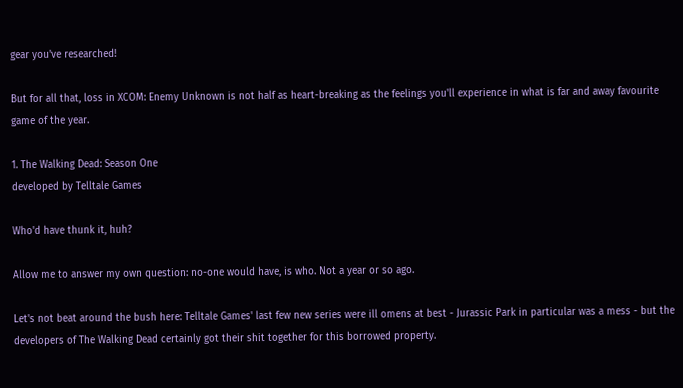gear you've researched!

But for all that, loss in XCOM: Enemy Unknown is not half as heart-breaking as the feelings you'll experience in what is far and away favourite game of the year.

1. The Walking Dead: Season One
developed by Telltale Games

Who'd have thunk it, huh?

Allow me to answer my own question: no-one would have, is who. Not a year or so ago.

Let's not beat around the bush here: Telltale Games' last few new series were ill omens at best - Jurassic Park in particular was a mess - but the developers of The Walking Dead certainly got their shit together for this borrowed property.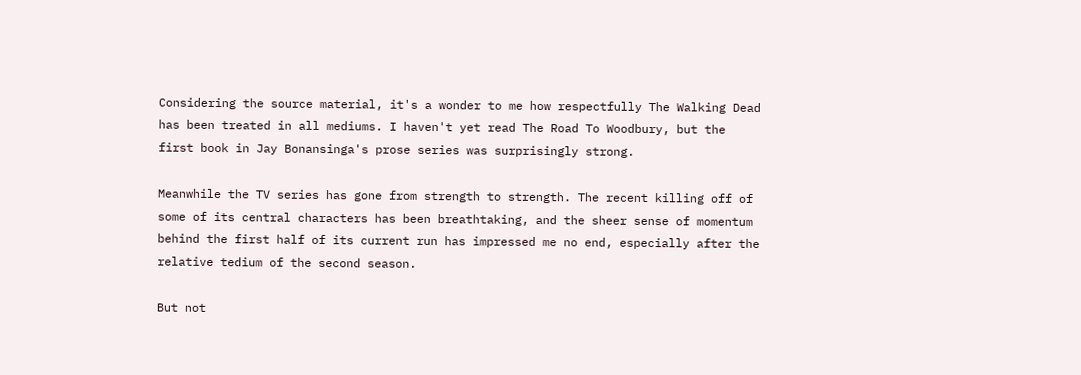Considering the source material, it's a wonder to me how respectfully The Walking Dead has been treated in all mediums. I haven't yet read The Road To Woodbury, but the first book in Jay Bonansinga's prose series was surprisingly strong.

Meanwhile the TV series has gone from strength to strength. The recent killing off of some of its central characters has been breathtaking, and the sheer sense of momentum behind the first half of its current run has impressed me no end, especially after the relative tedium of the second season.

But not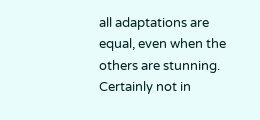all adaptations are equal, even when the others are stunning. Certainly not in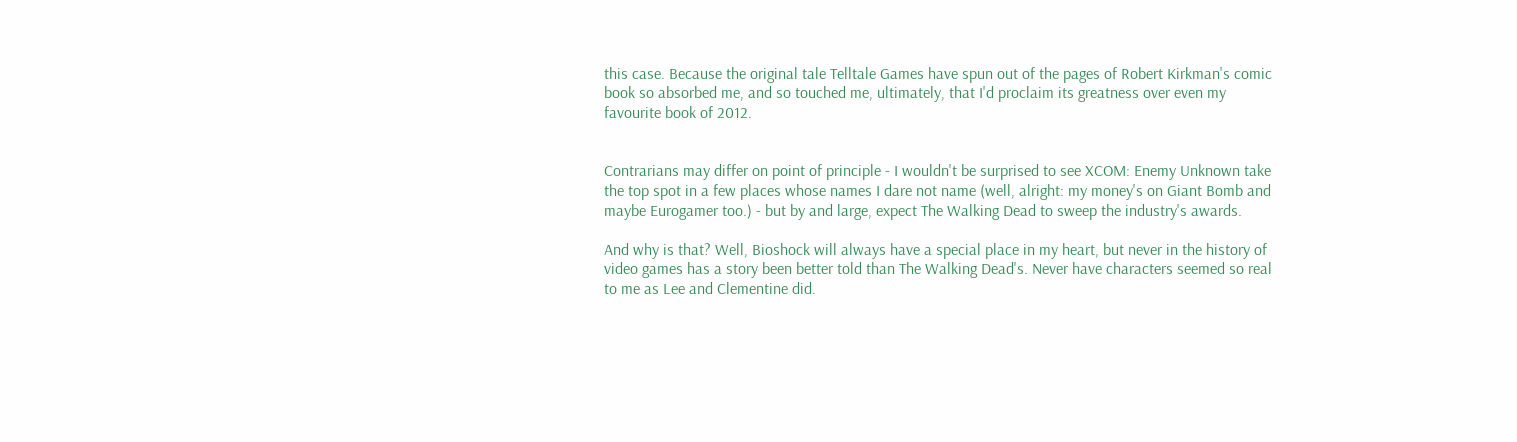this case. Because the original tale Telltale Games have spun out of the pages of Robert Kirkman's comic book so absorbed me, and so touched me, ultimately, that I'd proclaim its greatness over even my favourite book of 2012.


Contrarians may differ on point of principle - I wouldn't be surprised to see XCOM: Enemy Unknown take the top spot in a few places whose names I dare not name (well, alright: my money's on Giant Bomb and maybe Eurogamer too.) - but by and large, expect The Walking Dead to sweep the industry's awards.

And why is that? Well, Bioshock will always have a special place in my heart, but never in the history of video games has a story been better told than The Walking Dead's. Never have characters seemed so real to me as Lee and Clementine did.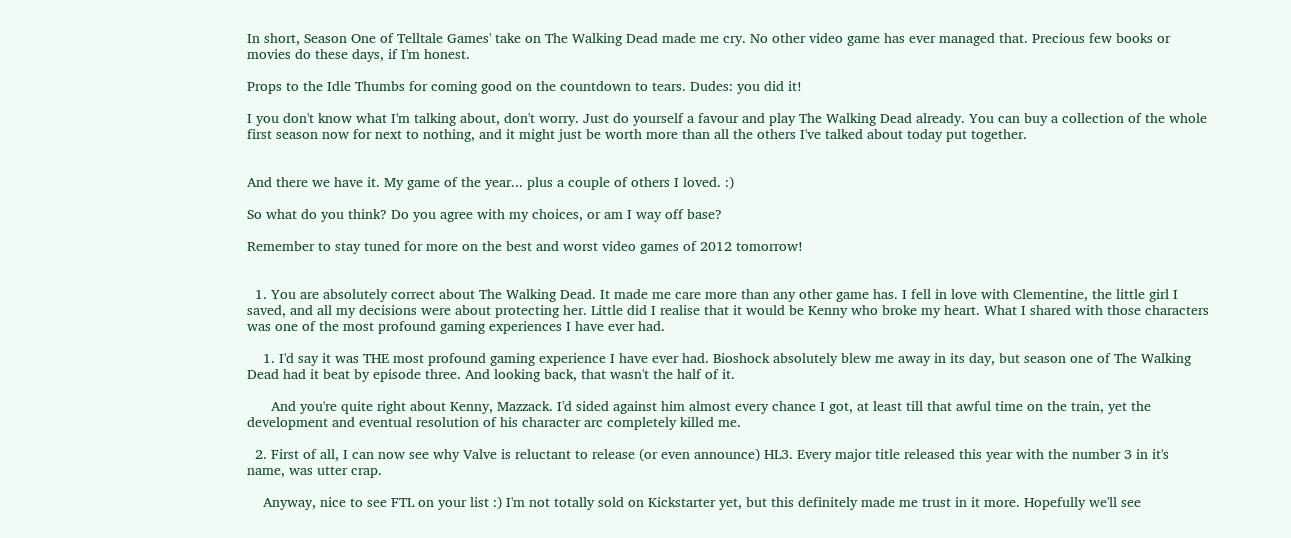In short, Season One of Telltale Games' take on The Walking Dead made me cry. No other video game has ever managed that. Precious few books or movies do these days, if I'm honest.

Props to the Idle Thumbs for coming good on the countdown to tears. Dudes: you did it!

I you don't know what I'm talking about, don't worry. Just do yourself a favour and play The Walking Dead already. You can buy a collection of the whole first season now for next to nothing, and it might just be worth more than all the others I've talked about today put together.


And there we have it. My game of the year... plus a couple of others I loved. :)

So what do you think? Do you agree with my choices, or am I way off base?

Remember to stay tuned for more on the best and worst video games of 2012 tomorrow!


  1. You are absolutely correct about The Walking Dead. It made me care more than any other game has. I fell in love with Clementine, the little girl I saved, and all my decisions were about protecting her. Little did I realise that it would be Kenny who broke my heart. What I shared with those characters was one of the most profound gaming experiences I have ever had.

    1. I'd say it was THE most profound gaming experience I have ever had. Bioshock absolutely blew me away in its day, but season one of The Walking Dead had it beat by episode three. And looking back, that wasn't the half of it.

      And you're quite right about Kenny, Mazzack. I'd sided against him almost every chance I got, at least till that awful time on the train, yet the development and eventual resolution of his character arc completely killed me.

  2. First of all, I can now see why Valve is reluctant to release (or even announce) HL3. Every major title released this year with the number 3 in it's name, was utter crap.

    Anyway, nice to see FTL on your list :) I'm not totally sold on Kickstarter yet, but this definitely made me trust in it more. Hopefully we'll see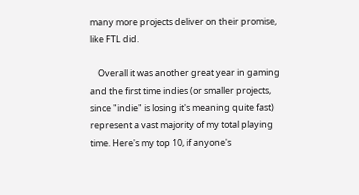many more projects deliver on their promise, like FTL did.

    Overall it was another great year in gaming and the first time indies (or smaller projects, since "indie" is losing it's meaning quite fast) represent a vast majority of my total playing time. Here's my top 10, if anyone's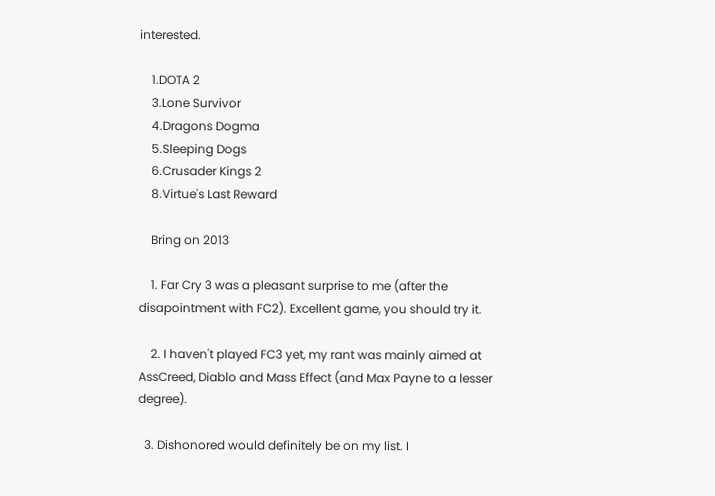interested.

    1.DOTA 2
    3.Lone Survivor
    4.Dragons Dogma
    5.Sleeping Dogs
    6.Crusader Kings 2
    8.Virtue's Last Reward

    Bring on 2013

    1. Far Cry 3 was a pleasant surprise to me (after the disapointment with FC2). Excellent game, you should try it.

    2. I haven't played FC3 yet, my rant was mainly aimed at AssCreed, Diablo and Mass Effect (and Max Payne to a lesser degree).

  3. Dishonored would definitely be on my list. I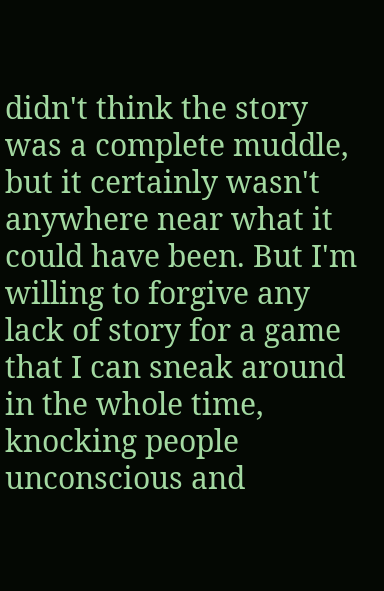didn't think the story was a complete muddle, but it certainly wasn't anywhere near what it could have been. But I'm willing to forgive any lack of story for a game that I can sneak around in the whole time, knocking people unconscious and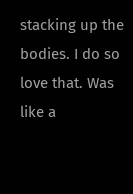stacking up the bodies. I do so love that. Was like a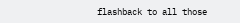flashback to all those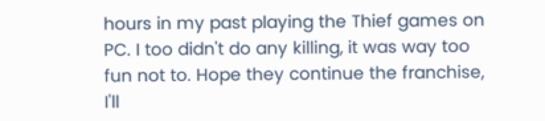hours in my past playing the Thief games on PC. I too didn't do any killing, it was way too fun not to. Hope they continue the franchise, I'll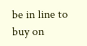be in line to buy on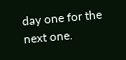day one for the next one.